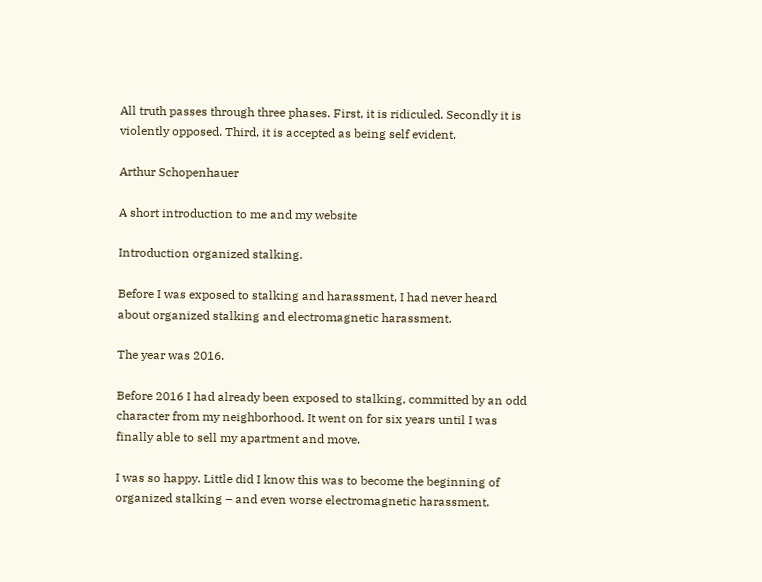All truth passes through three phases. First, it is ridiculed. Secondly it is violently opposed. Third, it is accepted as being self evident.

Arthur Schopenhauer

A short introduction to me and my website

Introduction organized stalking.

Before I was exposed to stalking and harassment, I had never heard about organized stalking and electromagnetic harassment.

The year was 2016.

Before 2016 I had already been exposed to stalking, committed by an odd character from my neighborhood. It went on for six years until I was finally able to sell my apartment and move.

I was so happy. Little did I know this was to become the beginning of organized stalking – and even worse electromagnetic harassment.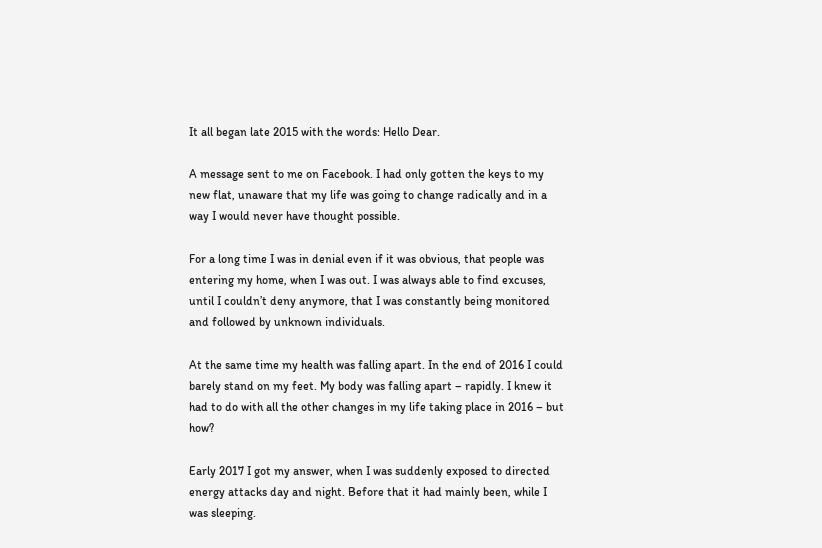It all began late 2015 with the words: Hello Dear.

A message sent to me on Facebook. I had only gotten the keys to my new flat, unaware that my life was going to change radically and in a way I would never have thought possible.

For a long time I was in denial even if it was obvious, that people was entering my home, when I was out. I was always able to find excuses, until I couldn’t deny anymore, that I was constantly being monitored and followed by unknown individuals.

At the same time my health was falling apart. In the end of 2016 I could barely stand on my feet. My body was falling apart – rapidly. I knew it had to do with all the other changes in my life taking place in 2016 – but how?

Early 2017 I got my answer, when I was suddenly exposed to directed energy attacks day and night. Before that it had mainly been, while I was sleeping.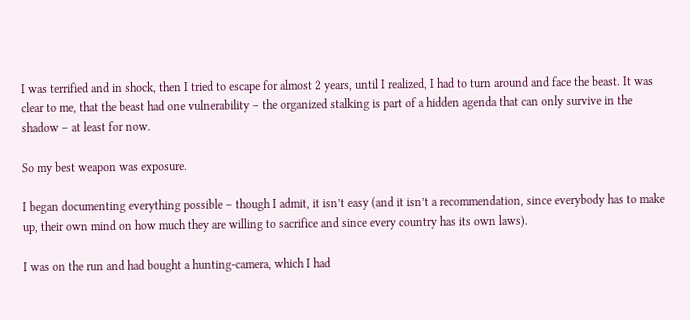I was terrified and in shock, then I tried to escape for almost 2 years, until I realized, I had to turn around and face the beast. It was clear to me, that the beast had one vulnerability – the organized stalking is part of a hidden agenda that can only survive in the shadow – at least for now.

So my best weapon was exposure.

I began documenting everything possible – though I admit, it isn’t easy (and it isn’t a recommendation, since everybody has to make up, their own mind on how much they are willing to sacrifice and since every country has its own laws).

I was on the run and had bought a hunting-camera, which I had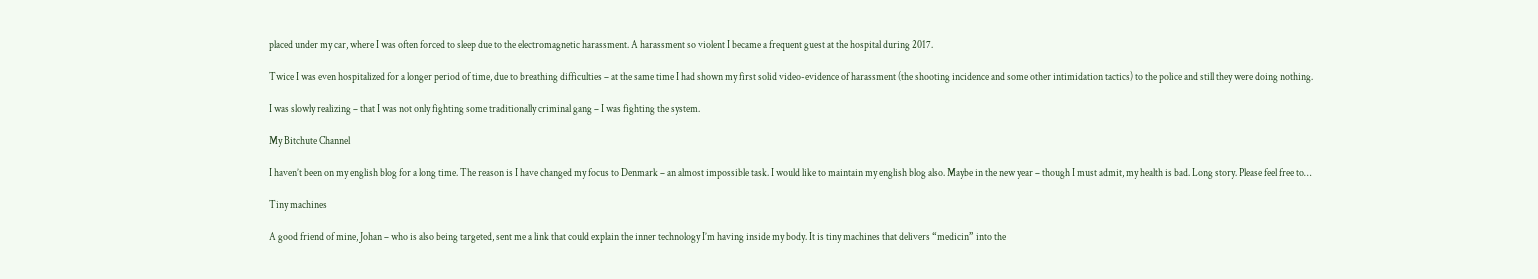placed under my car, where I was often forced to sleep due to the electromagnetic harassment. A harassment so violent I became a frequent guest at the hospital during 2017.

Twice I was even hospitalized for a longer period of time, due to breathing difficulties – at the same time I had shown my first solid video-evidence of harassment (the shooting incidence and some other intimidation tactics) to the police and still they were doing nothing.

I was slowly realizing – that I was not only fighting some traditionally criminal gang – I was fighting the system.

My Bitchute Channel

I haven’t been on my english blog for a long time. The reason is I have changed my focus to Denmark – an almost impossible task. I would like to maintain my english blog also. Maybe in the new year – though I must admit, my health is bad. Long story. Please feel free to…

Tiny machines

A good friend of mine, Johan – who is also being targeted, sent me a link that could explain the inner technology I’m having inside my body. It is tiny machines that delivers “medicin” into the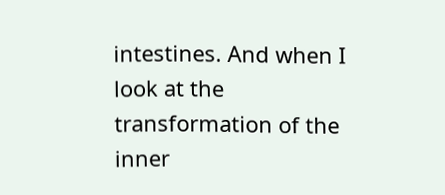intestines. And when I look at the transformation of the inner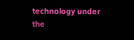technology under the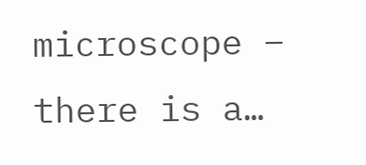microscope – there is a…